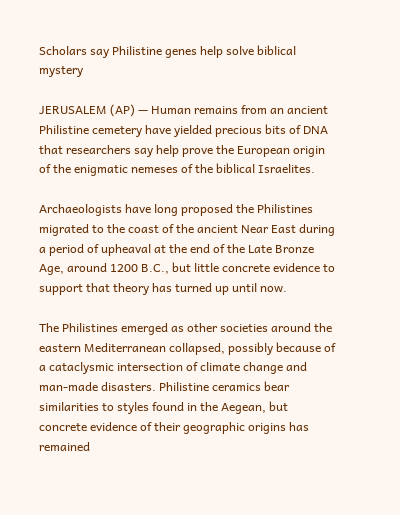Scholars say Philistine genes help solve biblical mystery

JERUSALEM (AP) — Human remains from an ancient Philistine cemetery have yielded precious bits of DNA that researchers say help prove the European origin of the enigmatic nemeses of the biblical Israelites.

Archaeologists have long proposed the Philistines migrated to the coast of the ancient Near East during a period of upheaval at the end of the Late Bronze Age, around 1200 B.C., but little concrete evidence to support that theory has turned up until now.

The Philistines emerged as other societies around the eastern Mediterranean collapsed, possibly because of a cataclysmic intersection of climate change and man-made disasters. Philistine ceramics bear similarities to styles found in the Aegean, but concrete evidence of their geographic origins has remained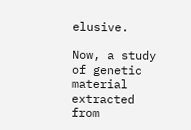elusive.

Now, a study of genetic material extracted from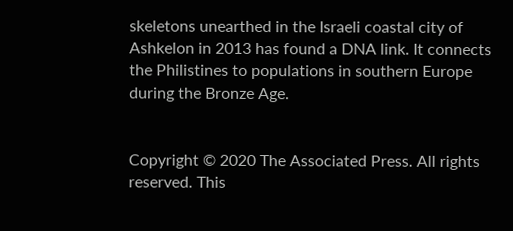skeletons unearthed in the Israeli coastal city of Ashkelon in 2013 has found a DNA link. It connects the Philistines to populations in southern Europe during the Bronze Age.


Copyright © 2020 The Associated Press. All rights reserved. This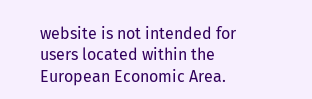website is not intended for users located within the European Economic Area.